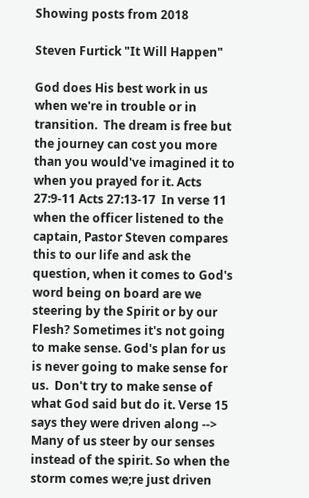Showing posts from 2018

Steven Furtick "It Will Happen"

God does His best work in us when we're in trouble or in transition.  The dream is free but the journey can cost you more than you would've imagined it to when you prayed for it. Acts 27:9-11 Acts 27:13-17  In verse 11 when the officer listened to the captain, Pastor Steven compares this to our life and ask the question, when it comes to God's word being on board are we steering by the Spirit or by our Flesh? Sometimes it's not going to make sense. God's plan for us is never going to make sense for us.  Don't try to make sense of what God said but do it. Verse 15 says they were driven along --> Many of us steer by our senses instead of the spirit. So when the storm comes we;re just driven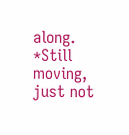along. *Still moving, just not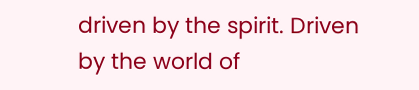driven by the spirit. Driven by the world of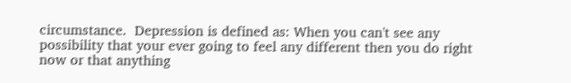circumstance.  Depression is defined as: When you can't see any possibility that your ever going to feel any different then you do right now or that anything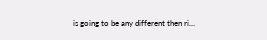is going to be any different then ri…